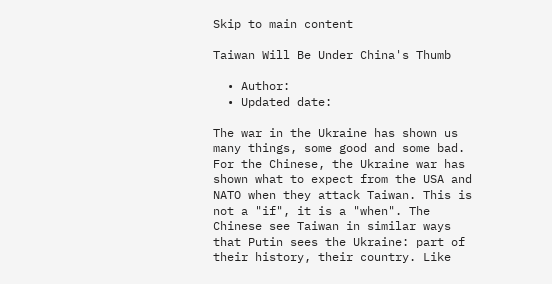Skip to main content

Taiwan Will Be Under China's Thumb

  • Author:
  • Updated date:

The war in the Ukraine has shown us many things, some good and some bad. For the Chinese, the Ukraine war has shown what to expect from the USA and NATO when they attack Taiwan. This is not a "if", it is a "when". The Chinese see Taiwan in similar ways that Putin sees the Ukraine: part of their history, their country. Like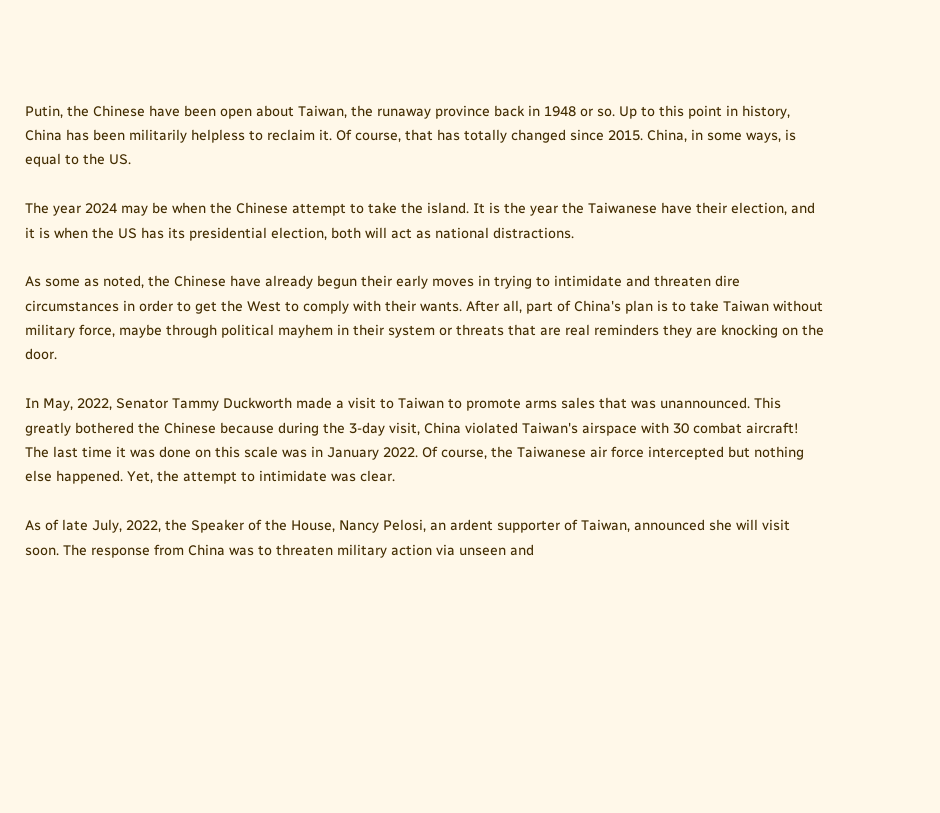Putin, the Chinese have been open about Taiwan, the runaway province back in 1948 or so. Up to this point in history, China has been militarily helpless to reclaim it. Of course, that has totally changed since 2015. China, in some ways, is equal to the US.

The year 2024 may be when the Chinese attempt to take the island. It is the year the Taiwanese have their election, and it is when the US has its presidential election, both will act as national distractions.

As some as noted, the Chinese have already begun their early moves in trying to intimidate and threaten dire circumstances in order to get the West to comply with their wants. After all, part of China's plan is to take Taiwan without military force, maybe through political mayhem in their system or threats that are real reminders they are knocking on the door.

In May, 2022, Senator Tammy Duckworth made a visit to Taiwan to promote arms sales that was unannounced. This greatly bothered the Chinese because during the 3-day visit, China violated Taiwan's airspace with 30 combat aircraft! The last time it was done on this scale was in January 2022. Of course, the Taiwanese air force intercepted but nothing else happened. Yet, the attempt to intimidate was clear.

As of late July, 2022, the Speaker of the House, Nancy Pelosi, an ardent supporter of Taiwan, announced she will visit soon. The response from China was to threaten military action via unseen and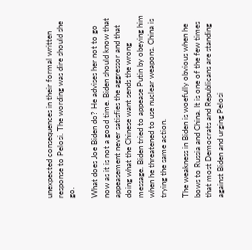unexpected consequences in their formal written response to Pelosi. The wording was dire should she go.

What does Joe Biden do? He advises her not to go now as it is not a good time. Biden should know that appeasement never satisfies the aggressor and that doing what the Chinese want sends the wrong message. Biden tried to appease Putin by obeying him when he threatened to use nuclear weapons. China is trying the same action.

The weakness in Biden is woefully obvious when he bows to Russia and China. It is one of the few times that most Democrats and Republicans are standing against Biden and urging Pelosi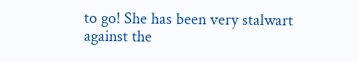to go! She has been very stalwart against the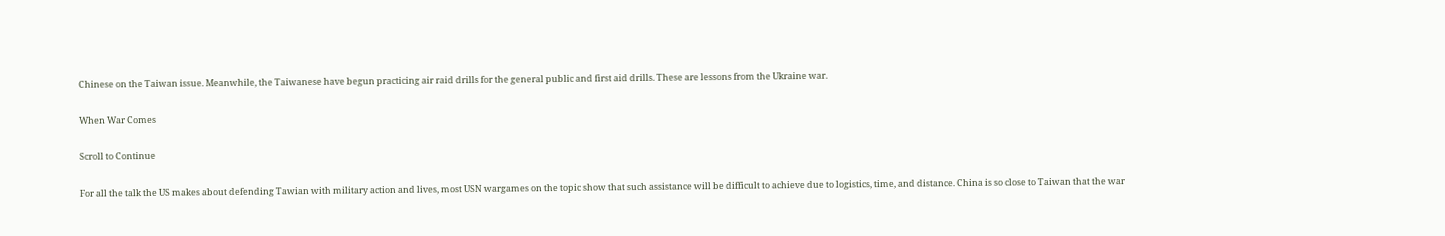Chinese on the Taiwan issue. Meanwhile, the Taiwanese have begun practicing air raid drills for the general public and first aid drills. These are lessons from the Ukraine war.

When War Comes

Scroll to Continue

For all the talk the US makes about defending Tawian with military action and lives, most USN wargames on the topic show that such assistance will be difficult to achieve due to logistics, time, and distance. China is so close to Taiwan that the war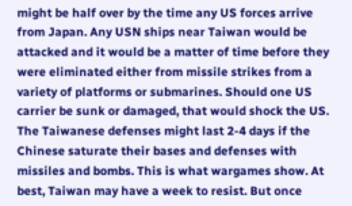might be half over by the time any US forces arrive from Japan. Any USN ships near Taiwan would be attacked and it would be a matter of time before they were eliminated either from missile strikes from a variety of platforms or submarines. Should one US carrier be sunk or damaged, that would shock the US. The Taiwanese defenses might last 2-4 days if the Chinese saturate their bases and defenses with missiles and bombs. This is what wargames show. At best, Taiwan may have a week to resist. But once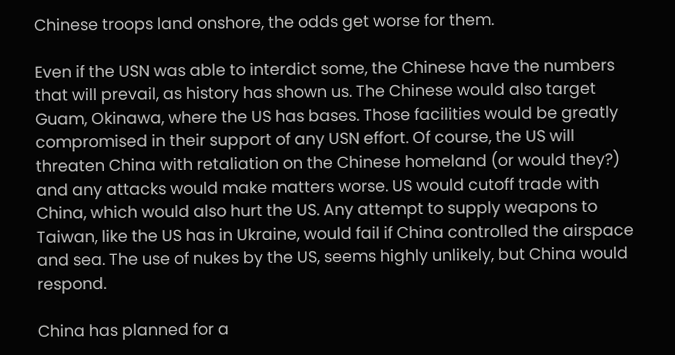Chinese troops land onshore, the odds get worse for them.

Even if the USN was able to interdict some, the Chinese have the numbers that will prevail, as history has shown us. The Chinese would also target Guam, Okinawa, where the US has bases. Those facilities would be greatly compromised in their support of any USN effort. Of course, the US will threaten China with retaliation on the Chinese homeland (or would they?) and any attacks would make matters worse. US would cutoff trade with China, which would also hurt the US. Any attempt to supply weapons to Taiwan, like the US has in Ukraine, would fail if China controlled the airspace and sea. The use of nukes by the US, seems highly unlikely, but China would respond.

China has planned for a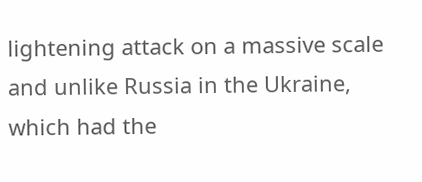lightening attack on a massive scale and unlike Russia in the Ukraine, which had the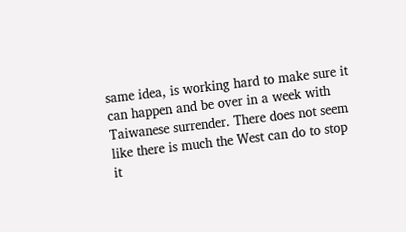same idea, is working hard to make sure it can happen and be over in a week with Taiwanese surrender. There does not seem like there is much the West can do to stop it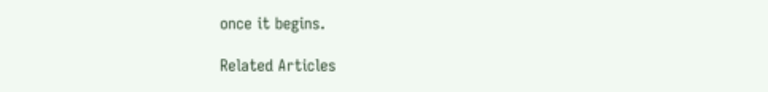once it begins.

Related Articles